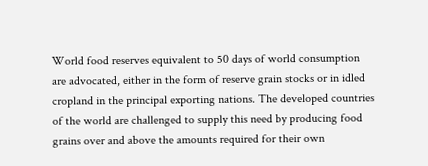World food reserves equivalent to 50 days of world consumption are advocated, either in the form of reserve grain stocks or in idled cropland in the principal exporting nations. The developed countries of the world are challenged to supply this need by producing food grains over and above the amounts required for their own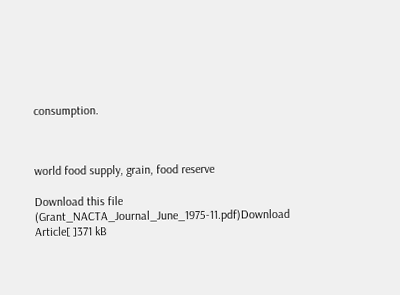consumption.



world food supply, grain, food reserve

Download this file (Grant_NACTA_Journal_June_1975-11.pdf)Download Article[ ]371 kB